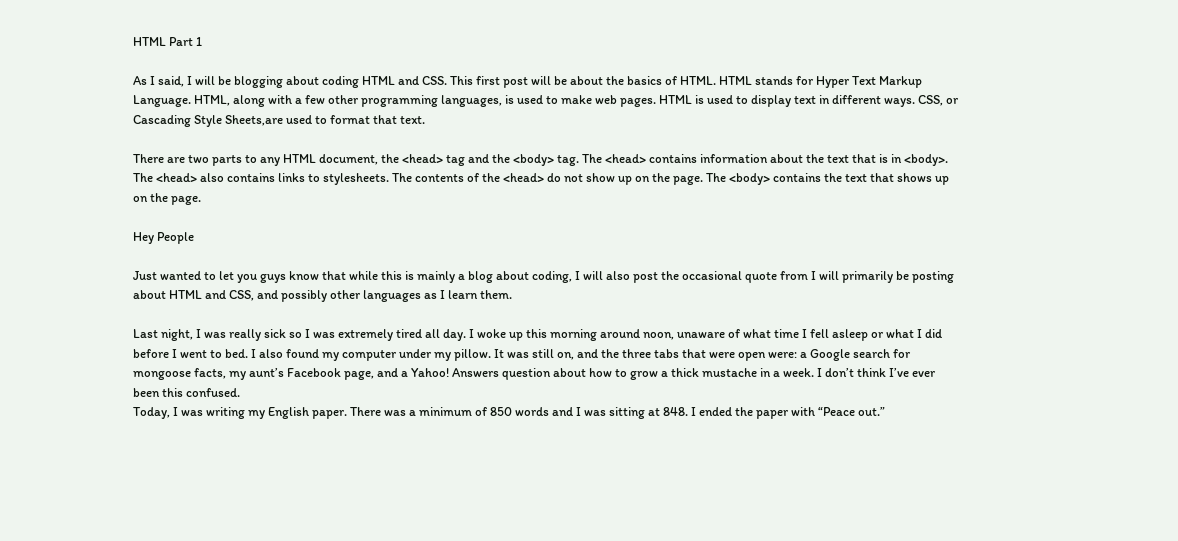HTML Part 1

As I said, I will be blogging about coding HTML and CSS. This first post will be about the basics of HTML. HTML stands for Hyper Text Markup Language. HTML, along with a few other programming languages, is used to make web pages. HTML is used to display text in different ways. CSS, or Cascading Style Sheets,are used to format that text.

There are two parts to any HTML document, the <head> tag and the <body> tag. The <head> contains information about the text that is in <body>. The <head> also contains links to stylesheets. The contents of the <head> do not show up on the page. The <body> contains the text that shows up on the page.

Hey People

Just wanted to let you guys know that while this is mainly a blog about coding, I will also post the occasional quote from I will primarily be posting about HTML and CSS, and possibly other languages as I learn them.

Last night, I was really sick so I was extremely tired all day. I woke up this morning around noon, unaware of what time I fell asleep or what I did before I went to bed. I also found my computer under my pillow. It was still on, and the three tabs that were open were: a Google search for mongoose facts, my aunt’s Facebook page, and a Yahoo! Answers question about how to grow a thick mustache in a week. I don’t think I’ve ever been this confused.
Today, I was writing my English paper. There was a minimum of 850 words and I was sitting at 848. I ended the paper with “Peace out.”